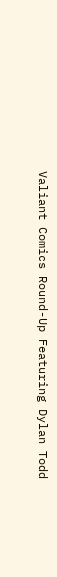Valiant Comics Round-Up Featuring Dylan Todd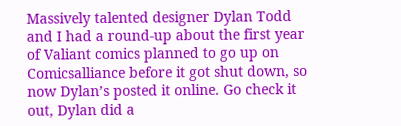Massively talented designer Dylan Todd and I had a round-up about the first year of Valiant comics planned to go up on Comicsalliance before it got shut down, so now Dylan’s posted it online. Go check it out, Dylan did a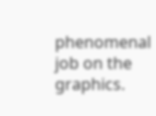phenomenal job on the graphics.